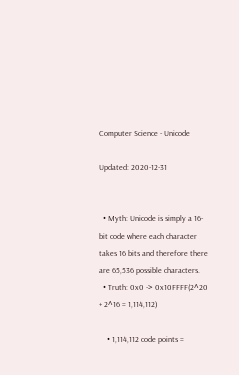Computer Science - Unicode

Updated: 2020-12-31


  • Myth: Unicode is simply a 16-bit code where each character takes 16 bits and therefore there are 65,536 possible characters.
  • Truth: 0x0 -> 0x10FFFF(2^20 + 2^16 = 1,114,112)

    • 1,114,112 code points =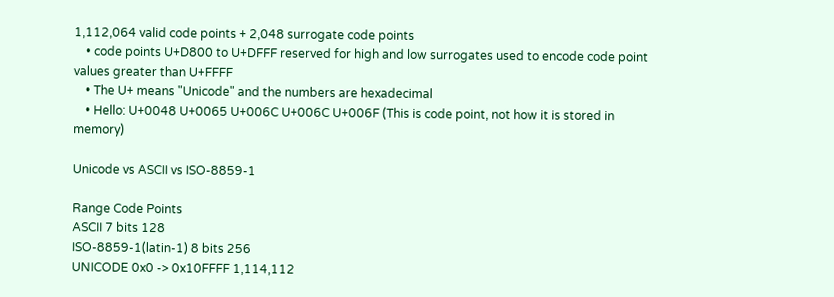1,112,064 valid code points + 2,048 surrogate code points
    • code points U+D800 to U+DFFF reserved for high and low surrogates used to encode code point values greater than U+FFFF
    • The U+ means "Unicode" and the numbers are hexadecimal
    • Hello: U+0048 U+0065 U+006C U+006C U+006F (This is code point, not how it is stored in memory)

Unicode vs ASCII vs ISO-8859-1

Range Code Points
ASCII 7 bits 128
ISO-8859-1(latin-1) 8 bits 256
UNICODE 0x0 -> 0x10FFFF 1,114,112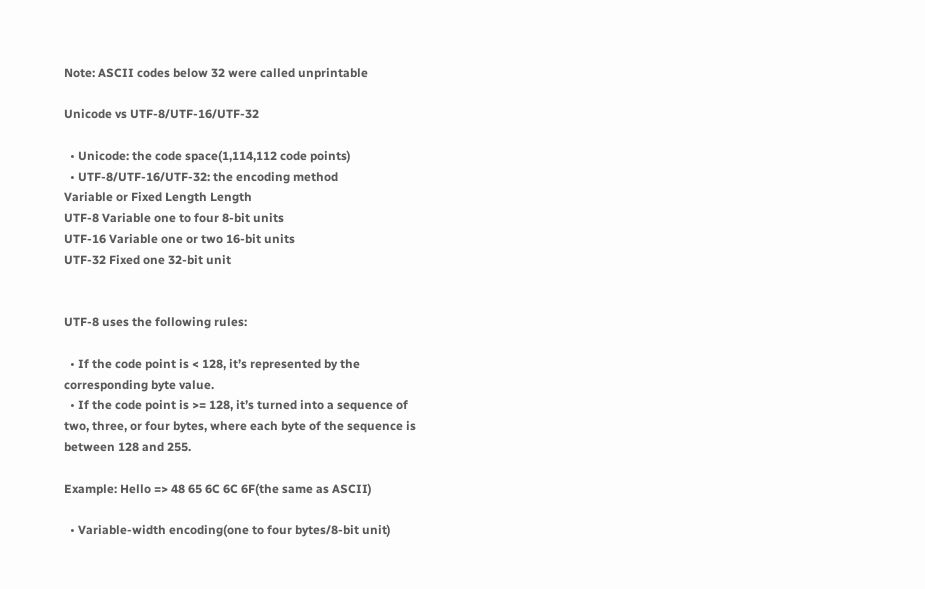Note: ASCII codes below 32 were called unprintable

Unicode vs UTF-8/UTF-16/UTF-32

  • Unicode: the code space(1,114,112 code points)
  • UTF-8/UTF-16/UTF-32: the encoding method
Variable or Fixed Length Length
UTF-8 Variable one to four 8-bit units
UTF-16 Variable one or two 16-bit units
UTF-32 Fixed one 32-bit unit


UTF-8 uses the following rules:

  • If the code point is < 128, it’s represented by the corresponding byte value.
  • If the code point is >= 128, it’s turned into a sequence of two, three, or four bytes, where each byte of the sequence is between 128 and 255.

Example: Hello => 48 65 6C 6C 6F(the same as ASCII)

  • Variable-width encoding(one to four bytes/8-bit unit)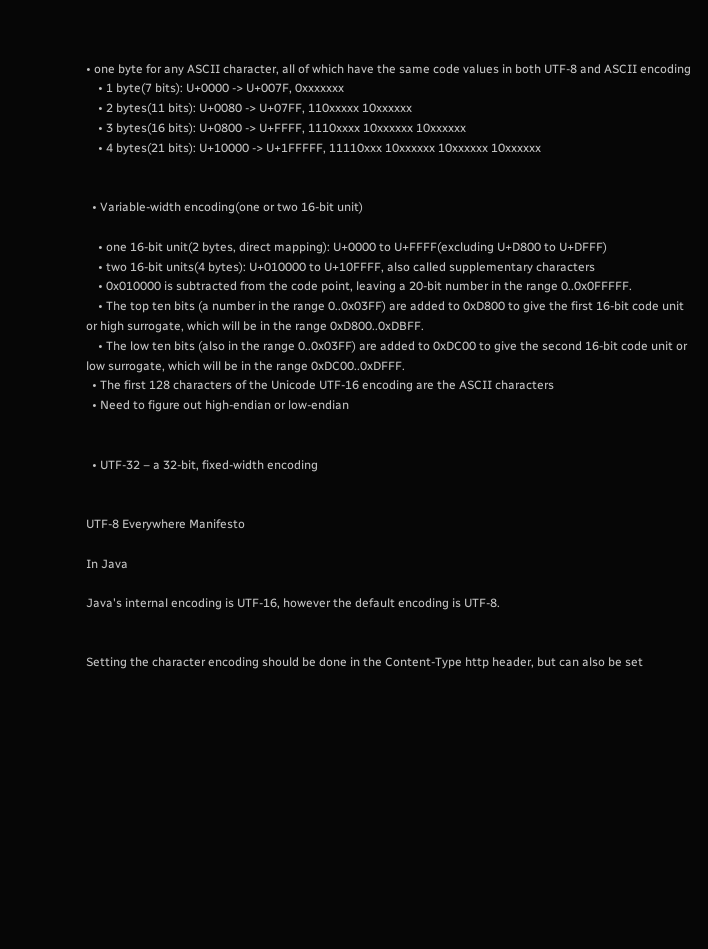• one byte for any ASCII character, all of which have the same code values in both UTF-8 and ASCII encoding
    • 1 byte(7 bits): U+0000 -> U+007F, 0xxxxxxx
    • 2 bytes(11 bits): U+0080 -> U+07FF, 110xxxxx 10xxxxxx
    • 3 bytes(16 bits): U+0800 -> U+FFFF, 1110xxxx 10xxxxxx 10xxxxxx
    • 4 bytes(21 bits): U+10000 -> U+1FFFFF, 11110xxx 10xxxxxx 10xxxxxx 10xxxxxx


  • Variable-width encoding(one or two 16-bit unit)

    • one 16-bit unit(2 bytes, direct mapping): U+0000 to U+FFFF(excluding U+D800 to U+DFFF)
    • two 16-bit units(4 bytes): U+010000 to U+10FFFF, also called supplementary characters
    • 0x010000 is subtracted from the code point, leaving a 20-bit number in the range 0..0x0FFFFF.
    • The top ten bits (a number in the range 0..0x03FF) are added to 0xD800 to give the first 16-bit code unit or high surrogate, which will be in the range 0xD800..0xDBFF.
    • The low ten bits (also in the range 0..0x03FF) are added to 0xDC00 to give the second 16-bit code unit or low surrogate, which will be in the range 0xDC00..0xDFFF.
  • The first 128 characters of the Unicode UTF-16 encoding are the ASCII characters
  • Need to figure out high-endian or low-endian


  • UTF-32 – a 32-bit, fixed-width encoding


UTF-8 Everywhere Manifesto

In Java

Java's internal encoding is UTF-16, however the default encoding is UTF-8.


Setting the character encoding should be done in the Content-Type http header, but can also be set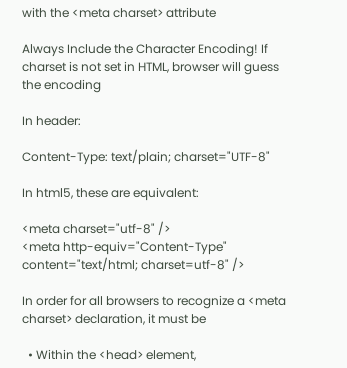with the <meta charset> attribute

Always Include the Character Encoding! If charset is not set in HTML, browser will guess the encoding

In header:

Content-Type: text/plain; charset="UTF-8"

In html5, these are equivalent:

<meta charset="utf-8" />
<meta http-equiv="Content-Type" content="text/html; charset=utf-8" />

In order for all browsers to recognize a <meta charset> declaration, it must be

  • Within the <head> element,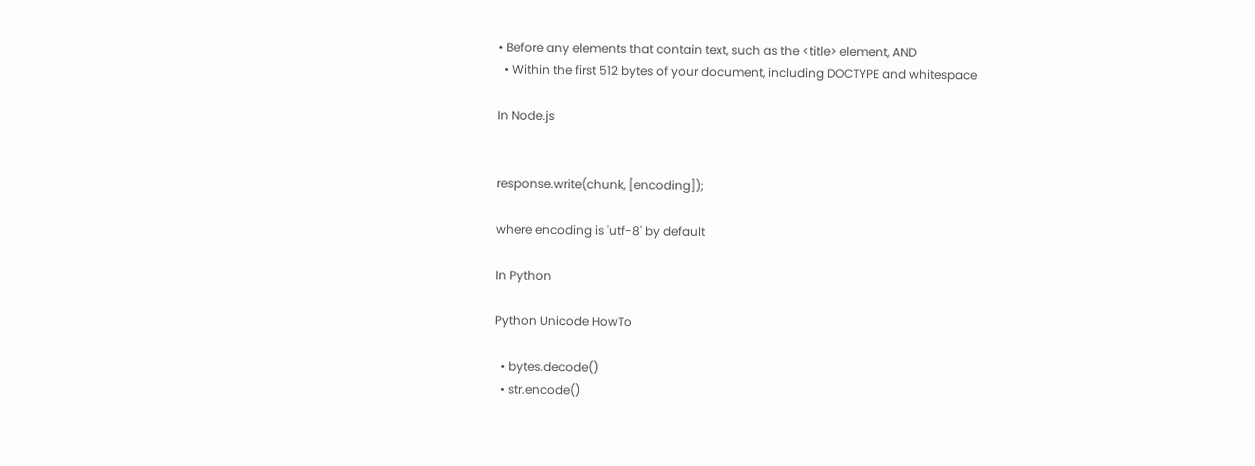• Before any elements that contain text, such as the <title> element, AND
  • Within the first 512 bytes of your document, including DOCTYPE and whitespace

In Node.js


response.write(chunk, [encoding]);

where encoding is 'utf-8' by default

In Python

Python Unicode HowTo

  • bytes.decode()
  • str.encode()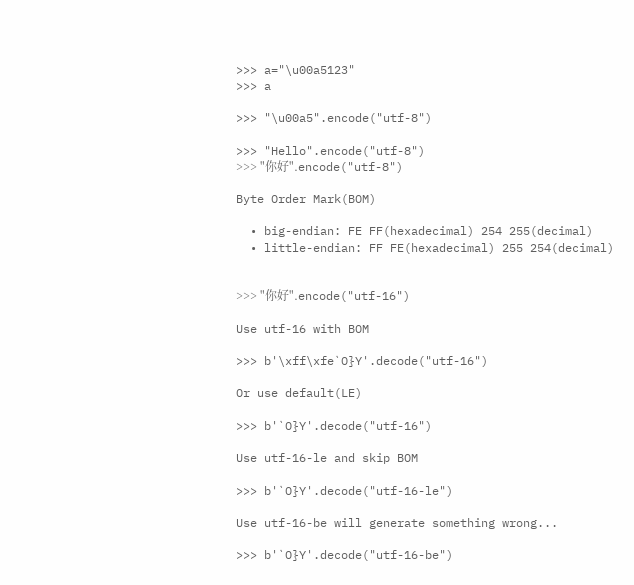>>> a="\u00a5123"
>>> a

>>> "\u00a5".encode("utf-8")

>>> "Hello".encode("utf-8")
>>> "你好".encode("utf-8")

Byte Order Mark(BOM)

  • big-endian: FE FF(hexadecimal) 254 255(decimal)
  • little-endian: FF FE(hexadecimal) 255 254(decimal)


>>> "你好".encode("utf-16")

Use utf-16 with BOM

>>> b'\xff\xfe`O}Y'.decode("utf-16")

Or use default(LE)

>>> b'`O}Y'.decode("utf-16")

Use utf-16-le and skip BOM

>>> b'`O}Y'.decode("utf-16-le")

Use utf-16-be will generate something wrong...

>>> b'`O}Y'.decode("utf-16-be")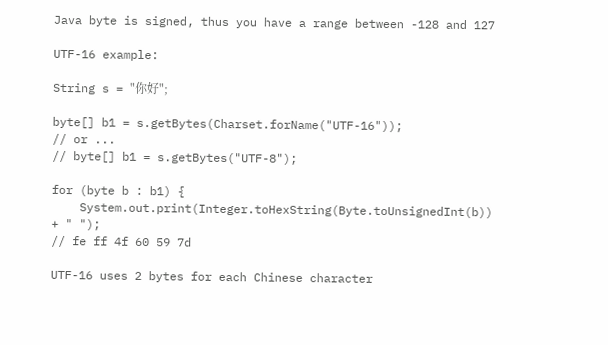Java byte is signed, thus you have a range between -128 and 127

UTF-16 example:

String s = "你好";

byte[] b1 = s.getBytes(Charset.forName("UTF-16"));
// or ...
// byte[] b1 = s.getBytes("UTF-8");

for (byte b : b1) {
    System.out.print(Integer.toHexString(Byte.toUnsignedInt(b)) + " ");
// fe ff 4f 60 59 7d

UTF-16 uses 2 bytes for each Chinese character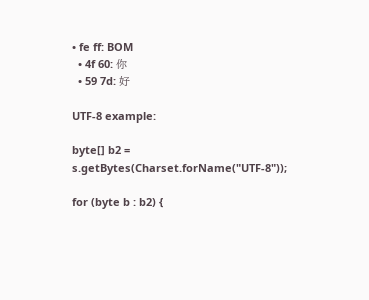• fe ff: BOM
  • 4f 60: 你
  • 59 7d: 好

UTF-8 example:

byte[] b2 = s.getBytes(Charset.forName("UTF-8"));

for (byte b : b2) {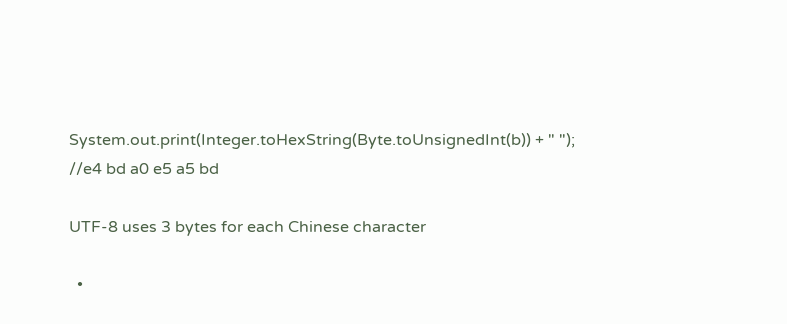System.out.print(Integer.toHexString(Byte.toUnsignedInt(b)) + " ");
//e4 bd a0 e5 a5 bd

UTF-8 uses 3 bytes for each Chinese character

  •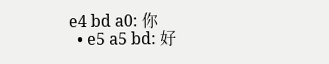e4 bd a0: 你
  • e5 a5 bd: 好